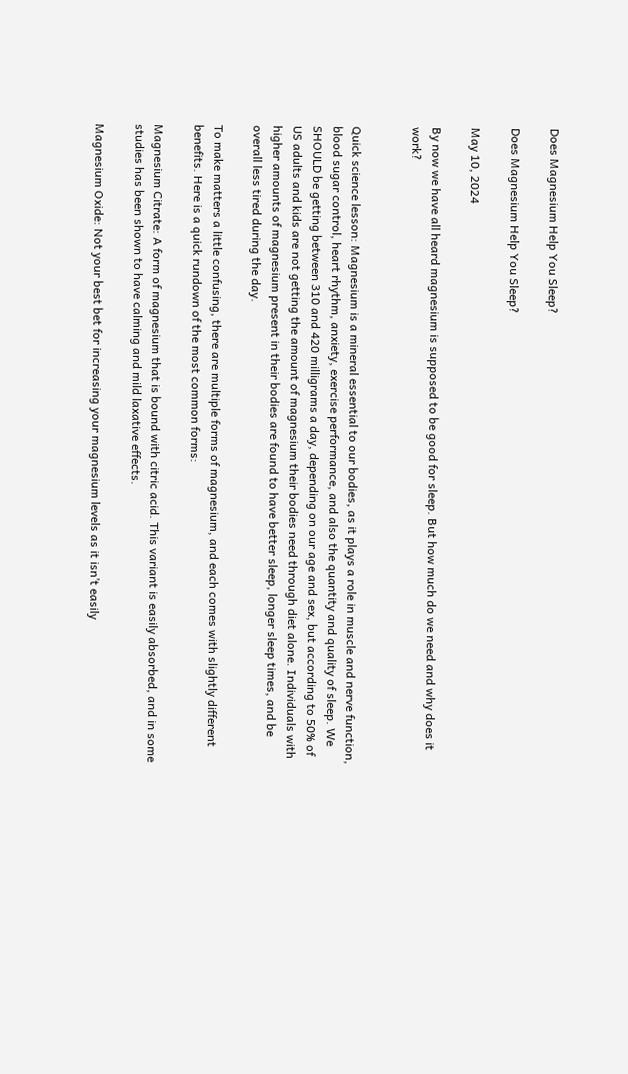Does Magnesium Help You Sleep?

Does Magnesium Help You Sleep?

May 10, 2024

By now we have all heard magnesium is supposed to be good for sleep. But how much do we need and why does it work?


Quick science lesson: Magnesium is a mineral essential to our bodies, as it plays a role in muscle and nerve function, blood sugar control, heart rhythm, anxiety, exercise performance, and also the quantity and quality of sleep. We SHOULD be getting between 310 and 420 milligrams a day, depending on our age and sex, but according to 50% of US adults and kids are not getting the amount of magnesium their bodies need through diet alone. Individuals with higher amounts of magnesium present in their bodies are found to have better sleep, longer sleep times, and be overall less tired during the day.

To make matters a little confusing, there are multiple forms of magnesium, and each comes with slightly different benefits. Here is a quick rundown of the most common forms:

Magnesium Citrate: A form of magnesium that is bound with citric acid. This variant is easily absorbed, and in some studies has been shown to have calming and mild laxative effects.

Magnesium Oxide: Not your best bet for increasing your magnesium levels as it isn’t easily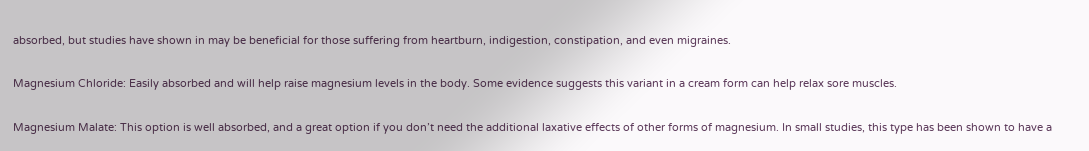absorbed, but studies have shown in may be beneficial for those suffering from heartburn, indigestion, constipation, and even migraines.

Magnesium Chloride: Easily absorbed and will help raise magnesium levels in the body. Some evidence suggests this variant in a cream form can help relax sore muscles.

Magnesium Malate: This option is well absorbed, and a great option if you don’t need the additional laxative effects of other forms of magnesium. In small studies, this type has been shown to have a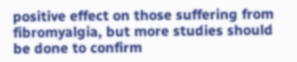positive effect on those suffering from fibromyalgia, but more studies should be done to confirm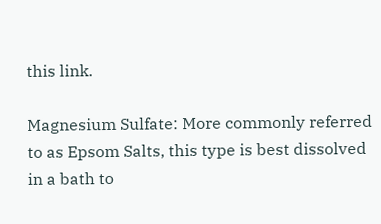this link.

Magnesium Sulfate: More commonly referred to as Epsom Salts, this type is best dissolved in a bath to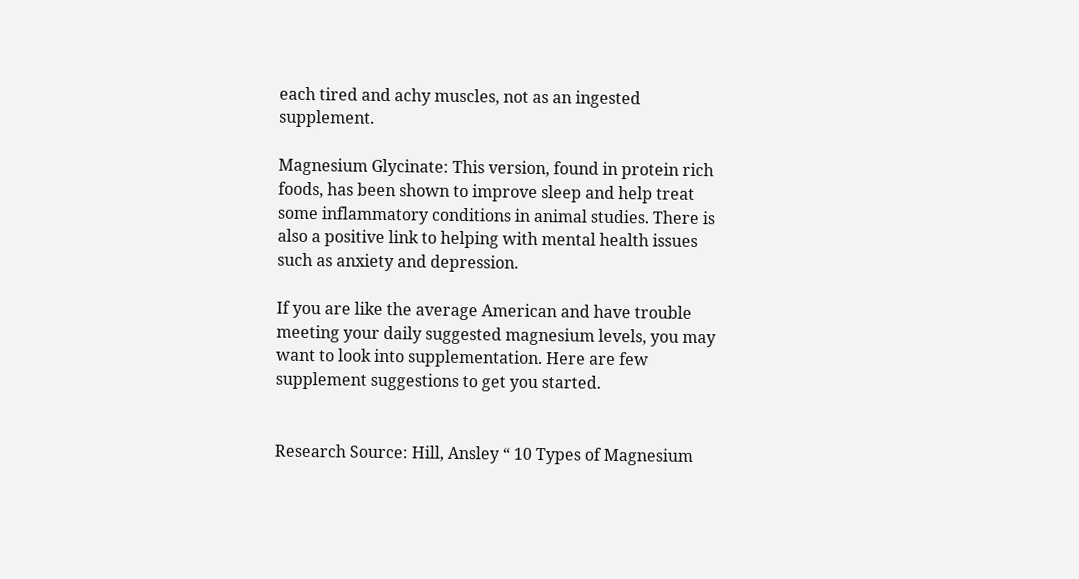each tired and achy muscles, not as an ingested supplement.

Magnesium Glycinate: This version, found in protein rich foods, has been shown to improve sleep and help treat some inflammatory conditions in animal studies. There is also a positive link to helping with mental health issues such as anxiety and depression.

If you are like the average American and have trouble meeting your daily suggested magnesium levels, you may want to look into supplementation. Here are few supplement suggestions to get you started.


Research Source: Hill, Ansley “ 10 Types of Magnesium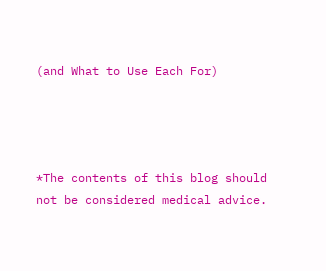(and What to Use Each For)




*The contents of this blog should not be considered medical advice.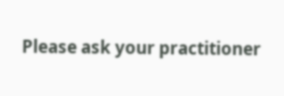Please ask your practitioner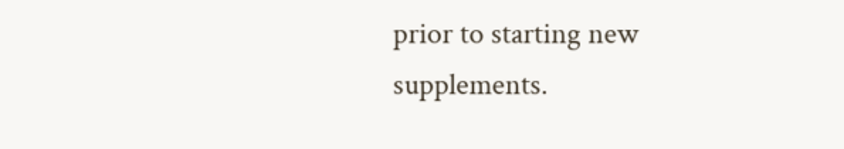prior to starting new supplements.